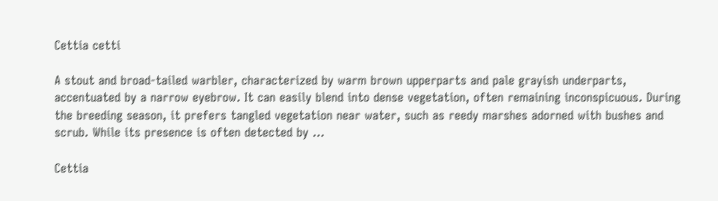Cettia cetti

A stout and broad-tailed warbler, characterized by warm brown upperparts and pale grayish underparts, accentuated by a narrow eyebrow. It can easily blend into dense vegetation, often remaining inconspicuous. During the breeding season, it prefers tangled vegetation near water, such as reedy marshes adorned with bushes and scrub. While its presence is often detected by …

Cettia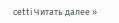cetti Читать далее »